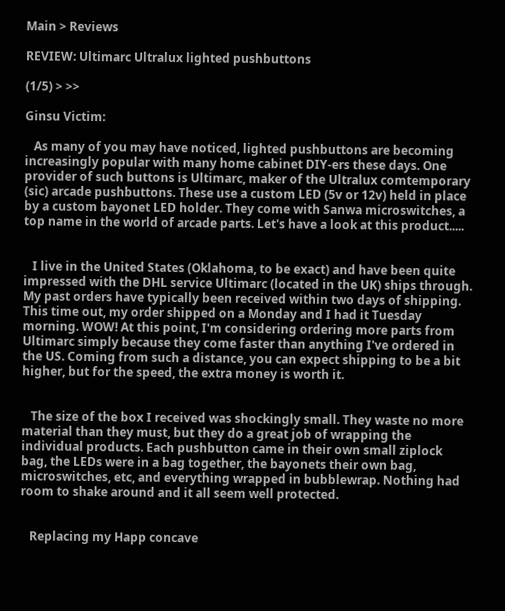Main > Reviews

REVIEW: Ultimarc Ultralux lighted pushbuttons

(1/5) > >>

Ginsu Victim:

   As many of you may have noticed, lighted pushbuttons are becoming increasingly popular with many home cabinet DIY-ers these days. One provider of such buttons is Ultimarc, maker of the Ultralux comtemporary (sic) arcade pushbuttons. These use a custom LED (5v or 12v) held in place by a custom bayonet LED holder. They come with Sanwa microswitches, a top name in the world of arcade parts. Let's have a look at this product.....


   I live in the United States (Oklahoma, to be exact) and have been quite impressed with the DHL service Ultimarc (located in the UK) ships through. My past orders have typically been received within two days of shipping. This time out, my order shipped on a Monday and I had it Tuesday morning. WOW! At this point, I'm considering ordering more parts from Ultimarc simply because they come faster than anything I've ordered in the US. Coming from such a distance, you can expect shipping to be a bit higher, but for the speed, the extra money is worth it.


   The size of the box I received was shockingly small. They waste no more material than they must, but they do a great job of wrapping the individual products. Each pushbutton came in their own small ziplock bag, the LEDs were in a bag together, the bayonets their own bag, microswitches, etc, and everything wrapped in bubblewrap. Nothing had room to shake around and it all seem well protected.


   Replacing my Happ concave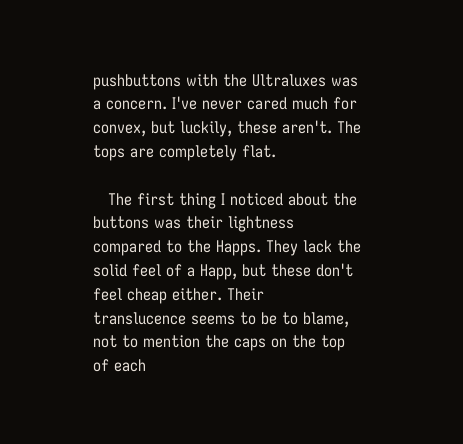pushbuttons with the Ultraluxes was a concern. I've never cared much for convex, but luckily, these aren't. The tops are completely flat.

   The first thing I noticed about the buttons was their lightness compared to the Happs. They lack the solid feel of a Happ, but these don't feel cheap either. Their translucence seems to be to blame, not to mention the caps on the top of each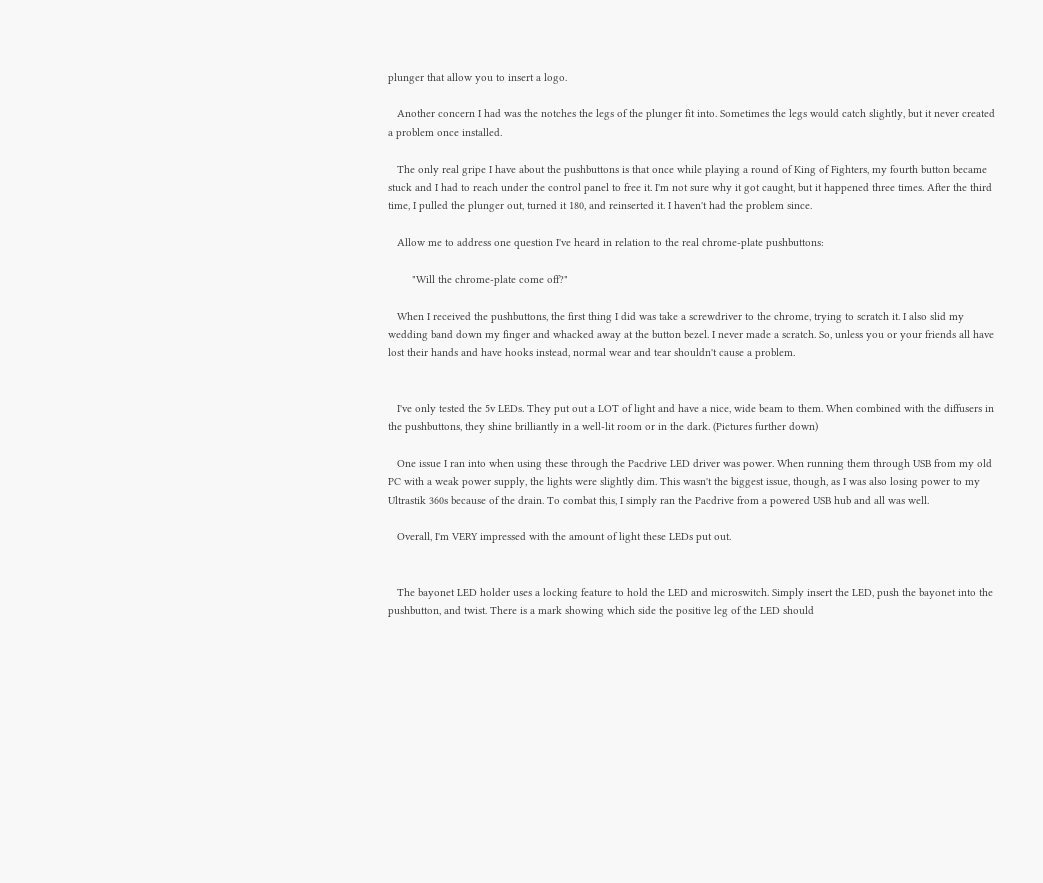plunger that allow you to insert a logo.

   Another concern I had was the notches the legs of the plunger fit into. Sometimes the legs would catch slightly, but it never created a problem once installed.

   The only real gripe I have about the pushbuttons is that once while playing a round of King of Fighters, my fourth button became stuck and I had to reach under the control panel to free it. I'm not sure why it got caught, but it happened three times. After the third time, I pulled the plunger out, turned it 180, and reinserted it. I haven't had the problem since.

   Allow me to address one question I've heard in relation to the real chrome-plate pushbuttons:

        "Will the chrome-plate come off?"

   When I received the pushbuttons, the first thing I did was take a screwdriver to the chrome, trying to scratch it. I also slid my wedding band down my finger and whacked away at the button bezel. I never made a scratch. So, unless you or your friends all have lost their hands and have hooks instead, normal wear and tear shouldn't cause a problem.


   I've only tested the 5v LEDs. They put out a LOT of light and have a nice, wide beam to them. When combined with the diffusers in the pushbuttons, they shine brilliantly in a well-lit room or in the dark. (Pictures further down)

   One issue I ran into when using these through the Pacdrive LED driver was power. When running them through USB from my old PC with a weak power supply, the lights were slightly dim. This wasn't the biggest issue, though, as I was also losing power to my Ultrastik 360s because of the drain. To combat this, I simply ran the Pacdrive from a powered USB hub and all was well.

   Overall, I'm VERY impressed with the amount of light these LEDs put out.


   The bayonet LED holder uses a locking feature to hold the LED and microswitch. Simply insert the LED, push the bayonet into the pushbutton, and twist. There is a mark showing which side the positive leg of the LED should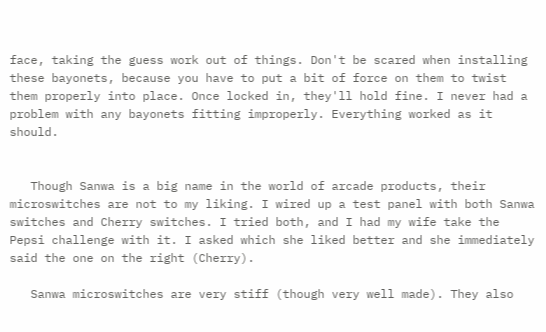face, taking the guess work out of things. Don't be scared when installing these bayonets, because you have to put a bit of force on them to twist them properly into place. Once locked in, they'll hold fine. I never had a problem with any bayonets fitting improperly. Everything worked as it should.


   Though Sanwa is a big name in the world of arcade products, their microswitches are not to my liking. I wired up a test panel with both Sanwa switches and Cherry switches. I tried both, and I had my wife take the Pepsi challenge with it. I asked which she liked better and she immediately said the one on the right (Cherry).

   Sanwa microswitches are very stiff (though very well made). They also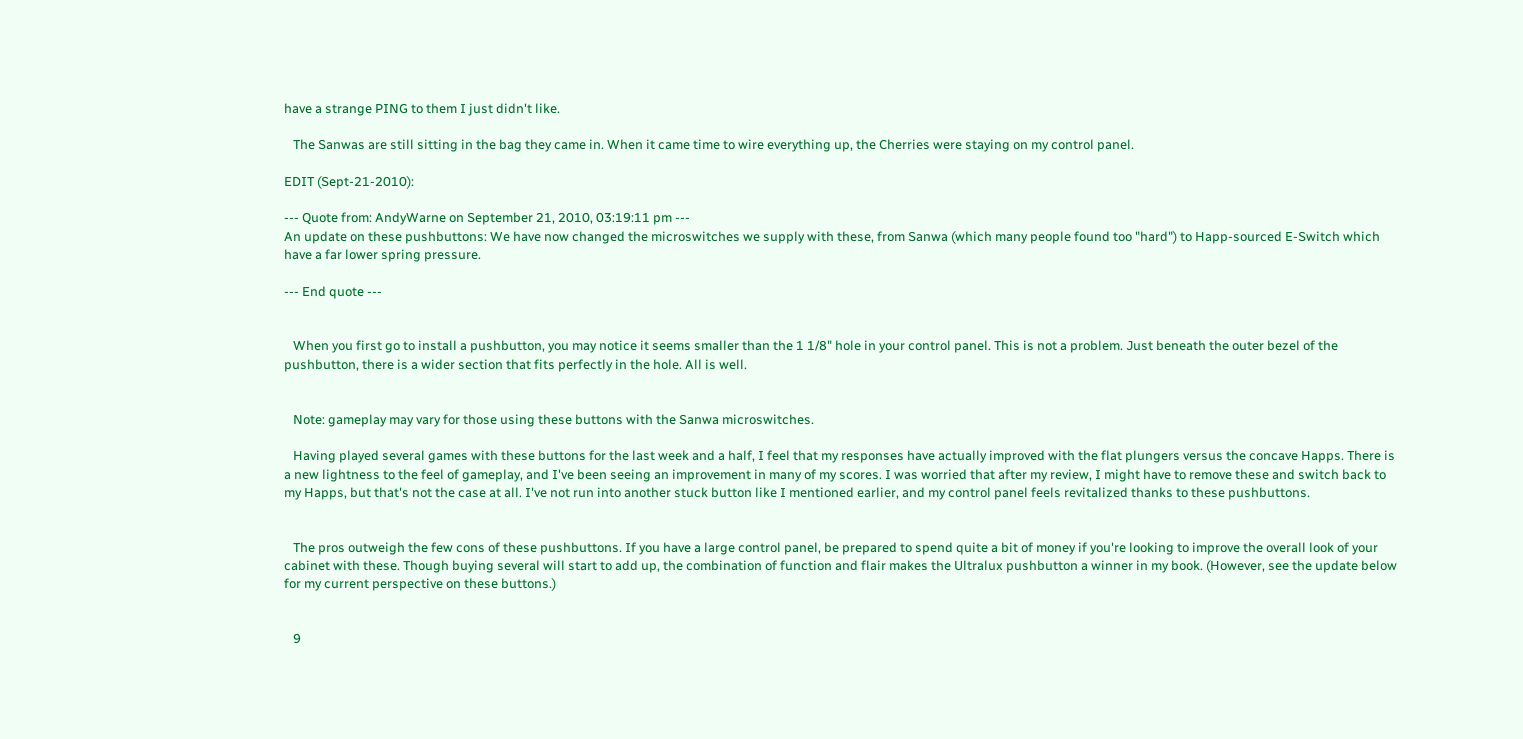have a strange PING to them I just didn't like.

   The Sanwas are still sitting in the bag they came in. When it came time to wire everything up, the Cherries were staying on my control panel.

EDIT (Sept-21-2010):

--- Quote from: AndyWarne on September 21, 2010, 03:19:11 pm ---
An update on these pushbuttons: We have now changed the microswitches we supply with these, from Sanwa (which many people found too "hard") to Happ-sourced E-Switch which have a far lower spring pressure.

--- End quote ---


   When you first go to install a pushbutton, you may notice it seems smaller than the 1 1/8" hole in your control panel. This is not a problem. Just beneath the outer bezel of the pushbutton, there is a wider section that fits perfectly in the hole. All is well.


   Note: gameplay may vary for those using these buttons with the Sanwa microswitches.

   Having played several games with these buttons for the last week and a half, I feel that my responses have actually improved with the flat plungers versus the concave Happs. There is a new lightness to the feel of gameplay, and I've been seeing an improvement in many of my scores. I was worried that after my review, I might have to remove these and switch back to my Happs, but that's not the case at all. I've not run into another stuck button like I mentioned earlier, and my control panel feels revitalized thanks to these pushbuttons.


   The pros outweigh the few cons of these pushbuttons. If you have a large control panel, be prepared to spend quite a bit of money if you're looking to improve the overall look of your cabinet with these. Though buying several will start to add up, the combination of function and flair makes the Ultralux pushbutton a winner in my book. (However, see the update below for my current perspective on these buttons.)


   9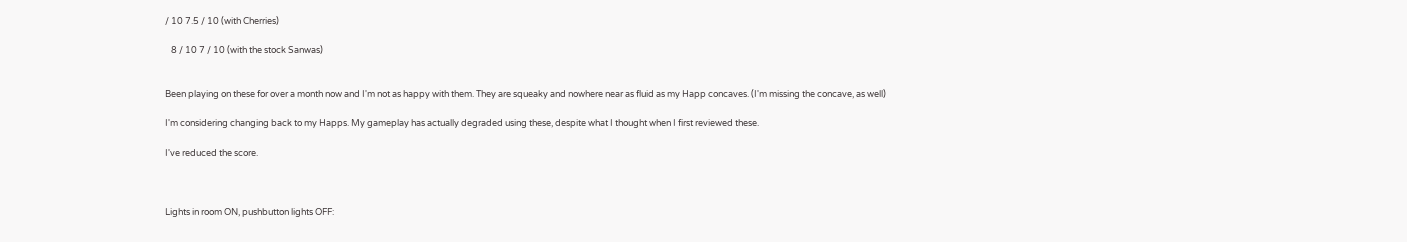/ 10 7.5 / 10 (with Cherries)

   8 / 10 7 / 10 (with the stock Sanwas)


Been playing on these for over a month now and I'm not as happy with them. They are squeaky and nowhere near as fluid as my Happ concaves. (I'm missing the concave, as well)

I'm considering changing back to my Happs. My gameplay has actually degraded using these, despite what I thought when I first reviewed these.

I've reduced the score.



Lights in room ON, pushbutton lights OFF: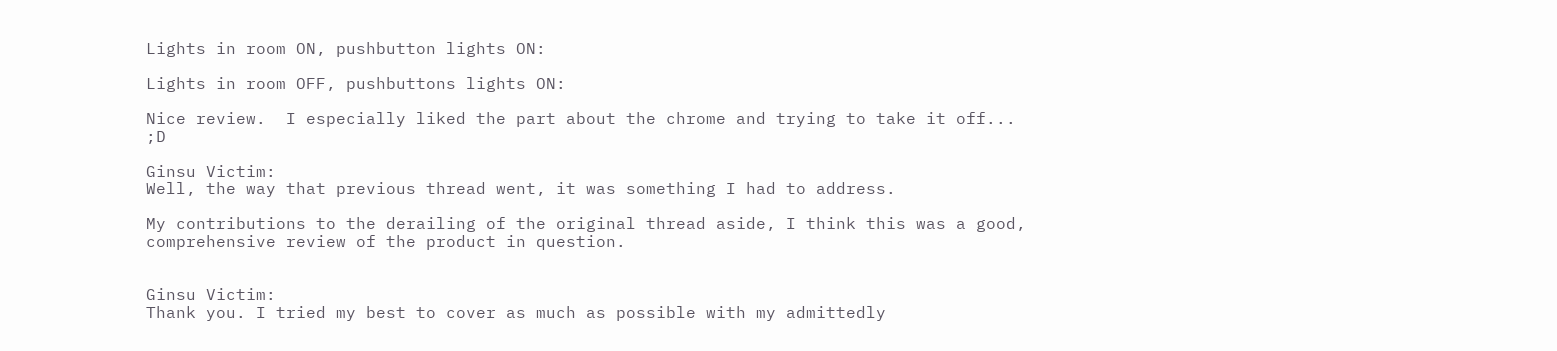Lights in room ON, pushbutton lights ON:

Lights in room OFF, pushbuttons lights ON:

Nice review.  I especially liked the part about the chrome and trying to take it off...   ;D

Ginsu Victim:
Well, the way that previous thread went, it was something I had to address.

My contributions to the derailing of the original thread aside, I think this was a good, comprehensive review of the product in question.


Ginsu Victim:
Thank you. I tried my best to cover as much as possible with my admittedly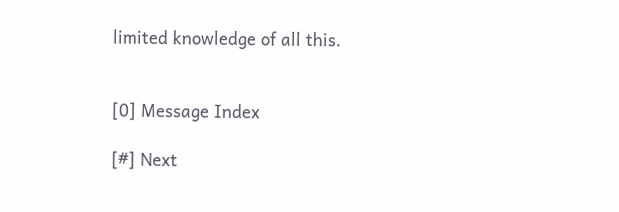limited knowledge of all this.


[0] Message Index

[#] Next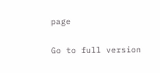page

Go to full version